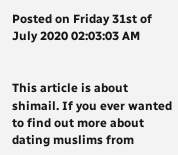Posted on Friday 31st of July 2020 02:03:03 AM


This article is about shimail. If you ever wanted to find out more about dating muslims from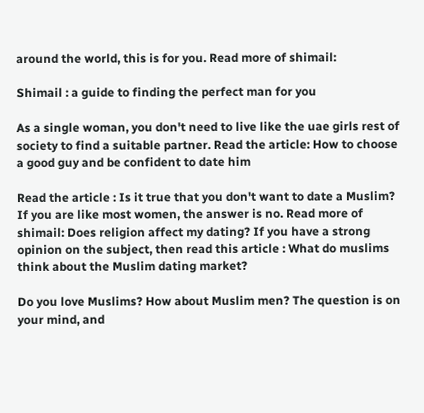around the world, this is for you. Read more of shimail:

Shimail : a guide to finding the perfect man for you

As a single woman, you don't need to live like the uae girls rest of society to find a suitable partner. Read the article: How to choose a good guy and be confident to date him

Read the article : Is it true that you don't want to date a Muslim? If you are like most women, the answer is no. Read more of shimail: Does religion affect my dating? If you have a strong opinion on the subject, then read this article : What do muslims think about the Muslim dating market?

Do you love Muslims? How about Muslim men? The question is on your mind, and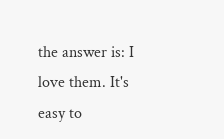the answer is: I love them. It's easy to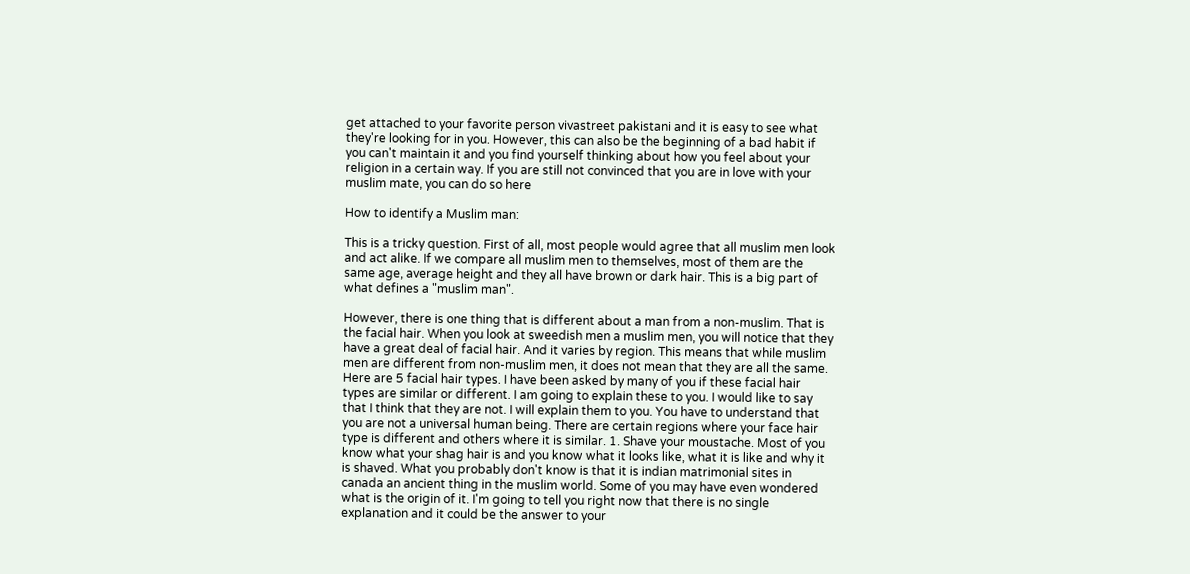get attached to your favorite person vivastreet pakistani and it is easy to see what they're looking for in you. However, this can also be the beginning of a bad habit if you can't maintain it and you find yourself thinking about how you feel about your religion in a certain way. If you are still not convinced that you are in love with your muslim mate, you can do so here

How to identify a Muslim man:

This is a tricky question. First of all, most people would agree that all muslim men look and act alike. If we compare all muslim men to themselves, most of them are the same age, average height and they all have brown or dark hair. This is a big part of what defines a "muslim man".

However, there is one thing that is different about a man from a non-muslim. That is the facial hair. When you look at sweedish men a muslim men, you will notice that they have a great deal of facial hair. And it varies by region. This means that while muslim men are different from non-muslim men, it does not mean that they are all the same. Here are 5 facial hair types. I have been asked by many of you if these facial hair types are similar or different. I am going to explain these to you. I would like to say that I think that they are not. I will explain them to you. You have to understand that you are not a universal human being. There are certain regions where your face hair type is different and others where it is similar. 1. Shave your moustache. Most of you know what your shag hair is and you know what it looks like, what it is like and why it is shaved. What you probably don't know is that it is indian matrimonial sites in canada an ancient thing in the muslim world. Some of you may have even wondered what is the origin of it. I'm going to tell you right now that there is no single explanation and it could be the answer to your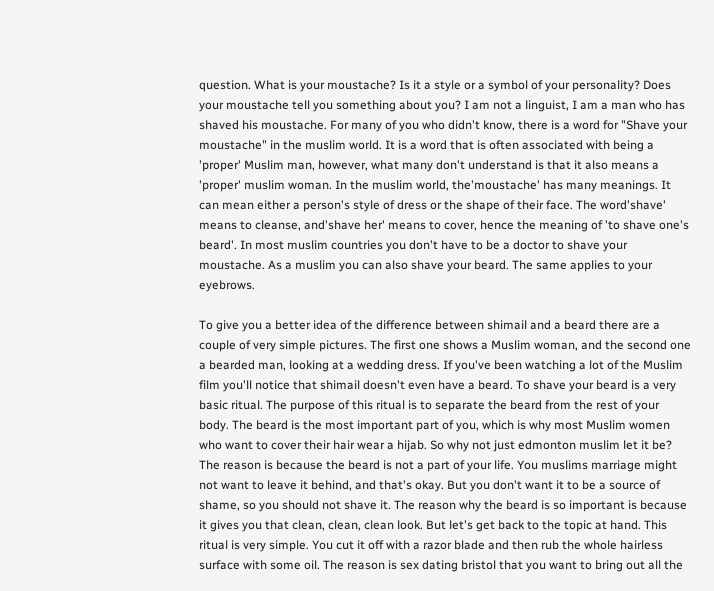question. What is your moustache? Is it a style or a symbol of your personality? Does your moustache tell you something about you? I am not a linguist, I am a man who has shaved his moustache. For many of you who didn't know, there is a word for "Shave your moustache" in the muslim world. It is a word that is often associated with being a 'proper' Muslim man, however, what many don't understand is that it also means a 'proper' muslim woman. In the muslim world, the'moustache' has many meanings. It can mean either a person's style of dress or the shape of their face. The word'shave' means to cleanse, and'shave her' means to cover, hence the meaning of 'to shave one's beard'. In most muslim countries you don't have to be a doctor to shave your moustache. As a muslim you can also shave your beard. The same applies to your eyebrows.

To give you a better idea of the difference between shimail and a beard there are a couple of very simple pictures. The first one shows a Muslim woman, and the second one a bearded man, looking at a wedding dress. If you've been watching a lot of the Muslim film you'll notice that shimail doesn't even have a beard. To shave your beard is a very basic ritual. The purpose of this ritual is to separate the beard from the rest of your body. The beard is the most important part of you, which is why most Muslim women who want to cover their hair wear a hijab. So why not just edmonton muslim let it be? The reason is because the beard is not a part of your life. You muslims marriage might not want to leave it behind, and that's okay. But you don't want it to be a source of shame, so you should not shave it. The reason why the beard is so important is because it gives you that clean, clean, clean look. But let's get back to the topic at hand. This ritual is very simple. You cut it off with a razor blade and then rub the whole hairless surface with some oil. The reason is sex dating bristol that you want to bring out all the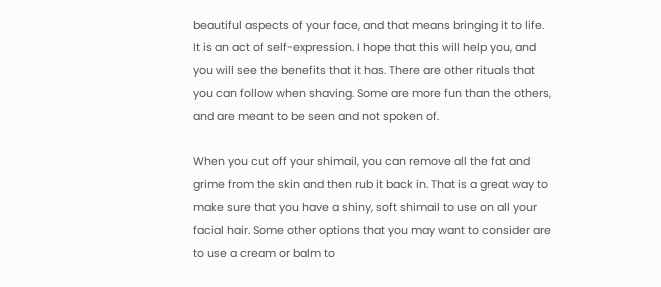beautiful aspects of your face, and that means bringing it to life. It is an act of self-expression. I hope that this will help you, and you will see the benefits that it has. There are other rituals that you can follow when shaving. Some are more fun than the others, and are meant to be seen and not spoken of.

When you cut off your shimail, you can remove all the fat and grime from the skin and then rub it back in. That is a great way to make sure that you have a shiny, soft shimail to use on all your facial hair. Some other options that you may want to consider are to use a cream or balm to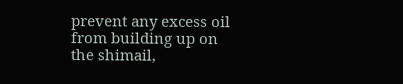prevent any excess oil from building up on the shimail,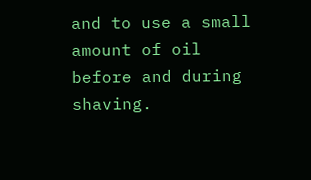and to use a small amount of oil before and during shaving.